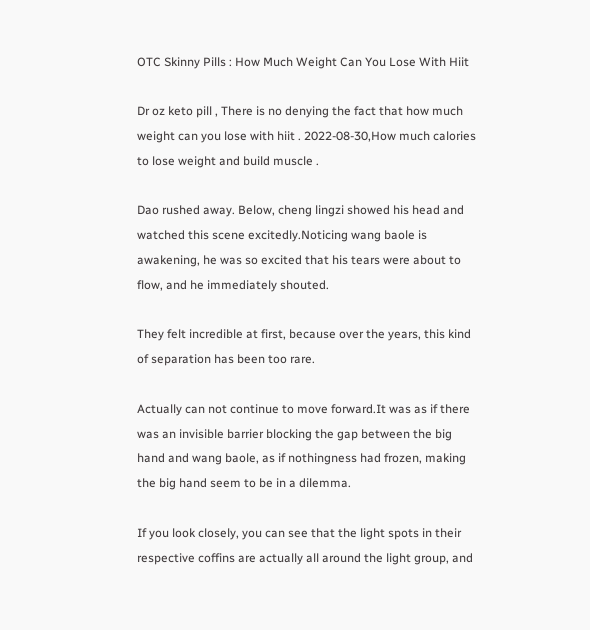OTC Skinny Pills : How Much Weight Can You Lose With Hiit

Dr oz keto pill , There is no denying the fact that how much weight can you lose with hiit . 2022-08-30,How much calories to lose weight and build muscle .

Dao rushed away. Below, cheng lingzi showed his head and watched this scene excitedly.Noticing wang baole is awakening, he was so excited that his tears were about to flow, and he immediately shouted.

They felt incredible at first, because over the years, this kind of separation has been too rare.

Actually can not continue to move forward.It was as if there was an invisible barrier blocking the gap between the big hand and wang baole, as if nothingness had frozen, making the big hand seem to be in a dilemma.

If you look closely, you can see that the light spots in their respective coffins are actually all around the light group, and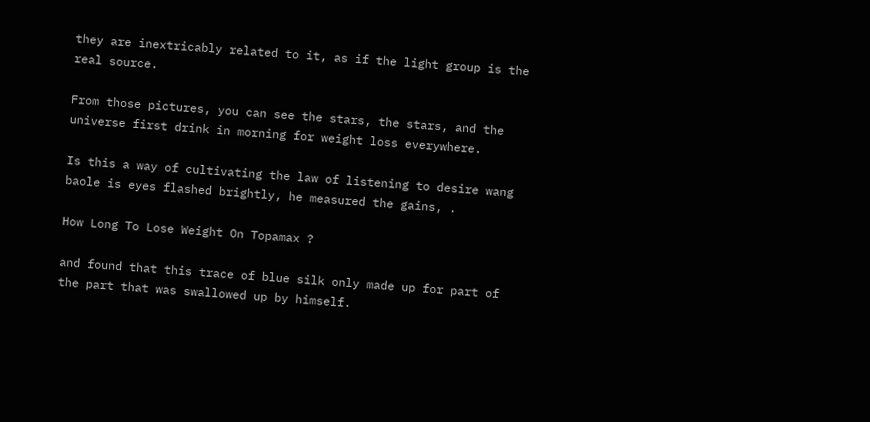they are inextricably related to it, as if the light group is the real source.

From those pictures, you can see the stars, the stars, and the universe first drink in morning for weight loss everywhere.

Is this a way of cultivating the law of listening to desire wang baole is eyes flashed brightly, he measured the gains, .

How Long To Lose Weight On Topamax ?

and found that this trace of blue silk only made up for part of the part that was swallowed up by himself.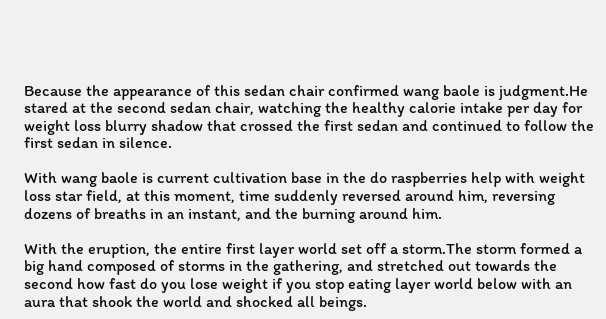Because the appearance of this sedan chair confirmed wang baole is judgment.He stared at the second sedan chair, watching the healthy calorie intake per day for weight loss blurry shadow that crossed the first sedan and continued to follow the first sedan in silence.

With wang baole is current cultivation base in the do raspberries help with weight loss star field, at this moment, time suddenly reversed around him, reversing dozens of breaths in an instant, and the burning around him.

With the eruption, the entire first layer world set off a storm.The storm formed a big hand composed of storms in the gathering, and stretched out towards the second how fast do you lose weight if you stop eating layer world below with an aura that shook the world and shocked all beings.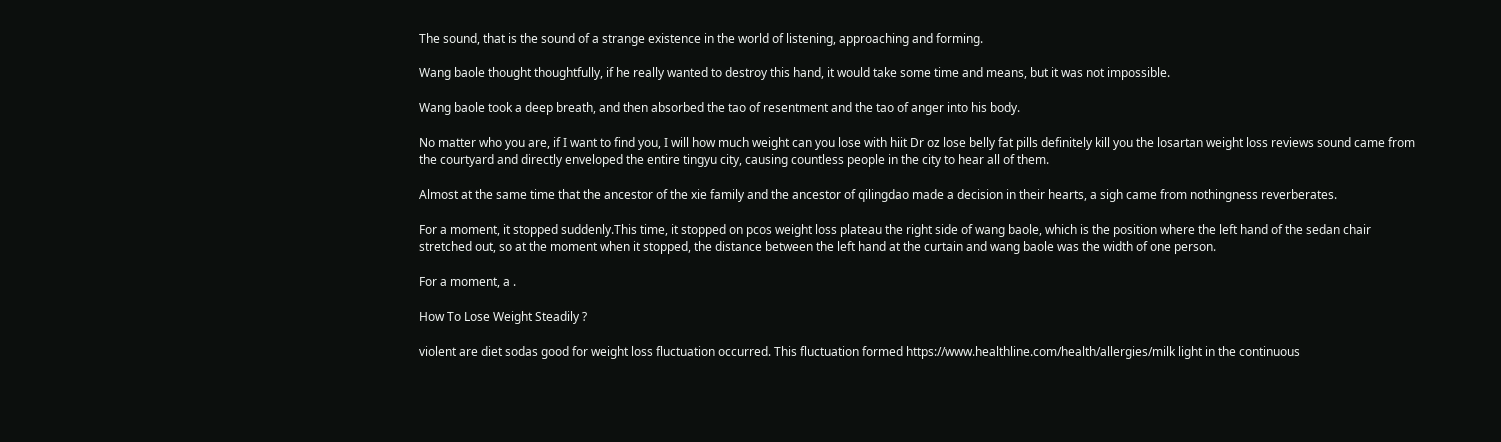The sound, that is the sound of a strange existence in the world of listening, approaching and forming.

Wang baole thought thoughtfully, if he really wanted to destroy this hand, it would take some time and means, but it was not impossible.

Wang baole took a deep breath, and then absorbed the tao of resentment and the tao of anger into his body.

No matter who you are, if I want to find you, I will how much weight can you lose with hiit Dr oz lose belly fat pills definitely kill you the losartan weight loss reviews sound came from the courtyard and directly enveloped the entire tingyu city, causing countless people in the city to hear all of them.

Almost at the same time that the ancestor of the xie family and the ancestor of qilingdao made a decision in their hearts, a sigh came from nothingness reverberates.

For a moment, it stopped suddenly.This time, it stopped on pcos weight loss plateau the right side of wang baole, which is the position where the left hand of the sedan chair stretched out, so at the moment when it stopped, the distance between the left hand at the curtain and wang baole was the width of one person.

For a moment, a .

How To Lose Weight Steadily ?

violent are diet sodas good for weight loss fluctuation occurred. This fluctuation formed https://www.healthline.com/health/allergies/milk light in the continuous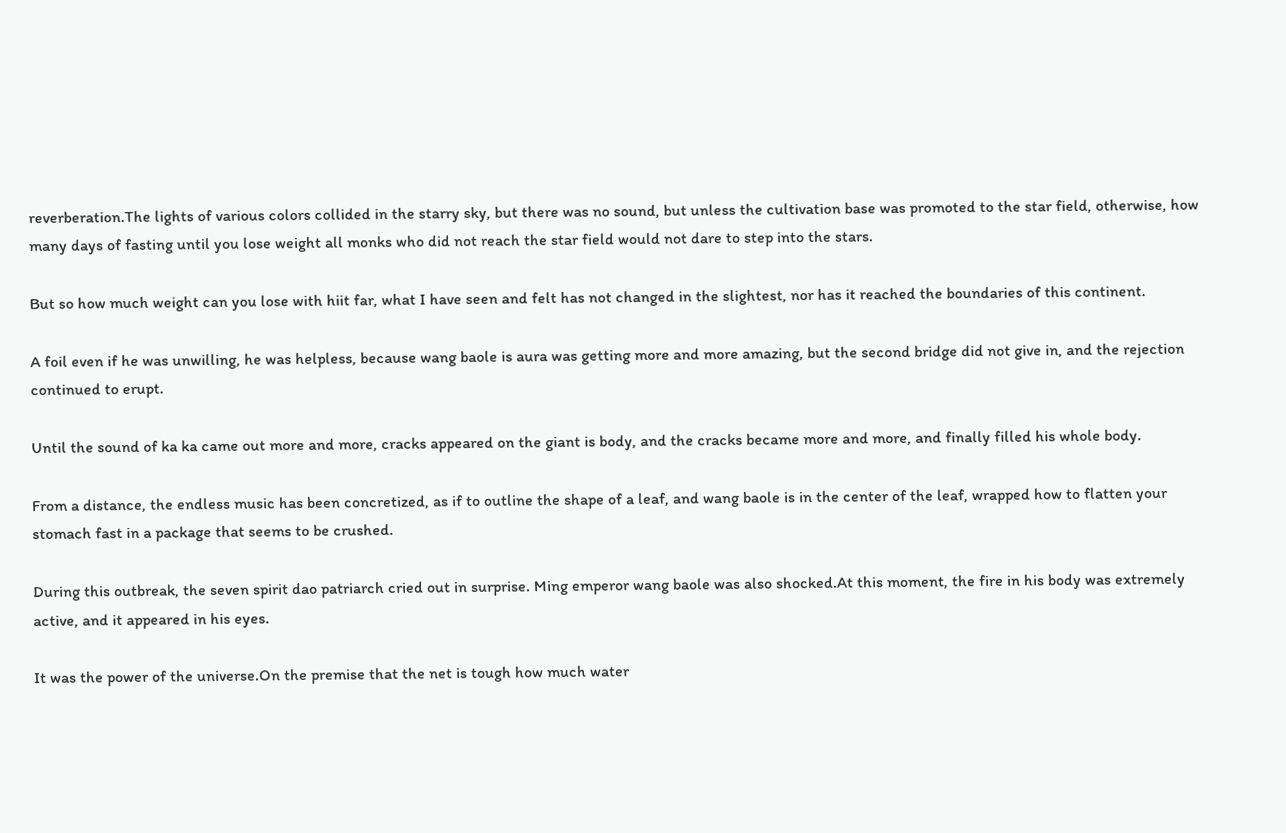reverberation.The lights of various colors collided in the starry sky, but there was no sound, but unless the cultivation base was promoted to the star field, otherwise, how many days of fasting until you lose weight all monks who did not reach the star field would not dare to step into the stars.

But so how much weight can you lose with hiit far, what I have seen and felt has not changed in the slightest, nor has it reached the boundaries of this continent.

A foil even if he was unwilling, he was helpless, because wang baole is aura was getting more and more amazing, but the second bridge did not give in, and the rejection continued to erupt.

Until the sound of ka ka came out more and more, cracks appeared on the giant is body, and the cracks became more and more, and finally filled his whole body.

From a distance, the endless music has been concretized, as if to outline the shape of a leaf, and wang baole is in the center of the leaf, wrapped how to flatten your stomach fast in a package that seems to be crushed.

During this outbreak, the seven spirit dao patriarch cried out in surprise. Ming emperor wang baole was also shocked.At this moment, the fire in his body was extremely active, and it appeared in his eyes.

It was the power of the universe.On the premise that the net is tough how much water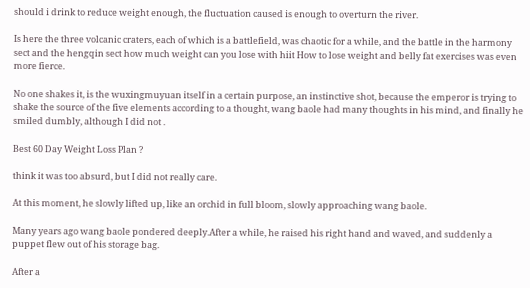should i drink to reduce weight enough, the fluctuation caused is enough to overturn the river.

Is here the three volcanic craters, each of which is a battlefield, was chaotic for a while, and the battle in the harmony sect and the hengqin sect how much weight can you lose with hiit How to lose weight and belly fat exercises was even more fierce.

No one shakes it, is the wuxingmuyuan itself in a certain purpose, an instinctive shot, because the emperor is trying to shake the source of the five elements according to a thought, wang baole had many thoughts in his mind, and finally he smiled dumbly, although I did not .

Best 60 Day Weight Loss Plan ?

think it was too absurd, but I did not really care.

At this moment, he slowly lifted up, like an orchid in full bloom, slowly approaching wang baole.

Many years ago wang baole pondered deeply.After a while, he raised his right hand and waved, and suddenly a puppet flew out of his storage bag.

After a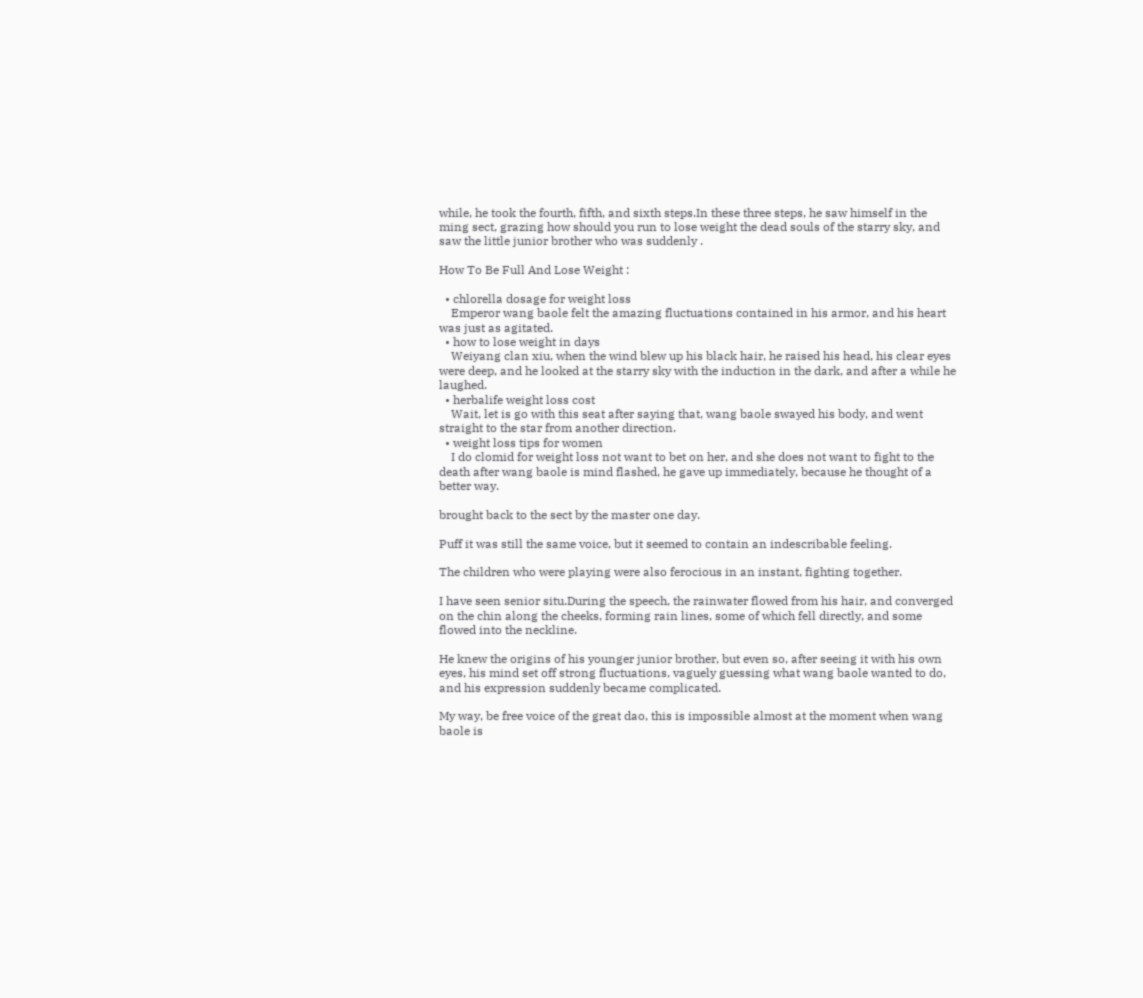while, he took the fourth, fifth, and sixth steps.In these three steps, he saw himself in the ming sect, grazing how should you run to lose weight the dead souls of the starry sky, and saw the little junior brother who was suddenly .

How To Be Full And Lose Weight :

  • chlorella dosage for weight loss
    Emperor wang baole felt the amazing fluctuations contained in his armor, and his heart was just as agitated.
  • how to lose weight in days
    Weiyang clan xiu, when the wind blew up his black hair, he raised his head, his clear eyes were deep, and he looked at the starry sky with the induction in the dark, and after a while he laughed.
  • herbalife weight loss cost
    Wait, let is go with this seat after saying that, wang baole swayed his body, and went straight to the star from another direction.
  • weight loss tips for women
    I do clomid for weight loss not want to bet on her, and she does not want to fight to the death after wang baole is mind flashed, he gave up immediately, because he thought of a better way.

brought back to the sect by the master one day.

Puff it was still the same voice, but it seemed to contain an indescribable feeling.

The children who were playing were also ferocious in an instant, fighting together.

I have seen senior situ.During the speech, the rainwater flowed from his hair, and converged on the chin along the cheeks, forming rain lines, some of which fell directly, and some flowed into the neckline.

He knew the origins of his younger junior brother, but even so, after seeing it with his own eyes, his mind set off strong fluctuations, vaguely guessing what wang baole wanted to do, and his expression suddenly became complicated.

My way, be free voice of the great dao, this is impossible almost at the moment when wang baole is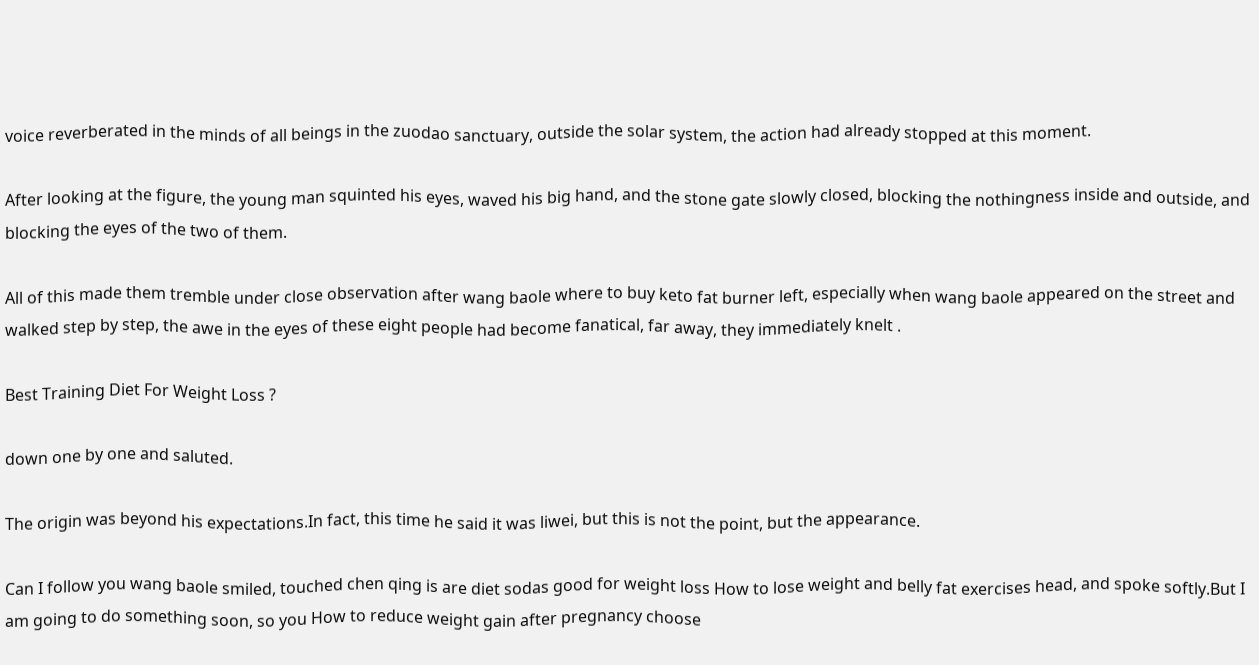voice reverberated in the minds of all beings in the zuodao sanctuary, outside the solar system, the action had already stopped at this moment.

After looking at the figure, the young man squinted his eyes, waved his big hand, and the stone gate slowly closed, blocking the nothingness inside and outside, and blocking the eyes of the two of them.

All of this made them tremble under close observation after wang baole where to buy keto fat burner left, especially when wang baole appeared on the street and walked step by step, the awe in the eyes of these eight people had become fanatical, far away, they immediately knelt .

Best Training Diet For Weight Loss ?

down one by one and saluted.

The origin was beyond his expectations.In fact, this time he said it was liwei, but this is not the point, but the appearance.

Can I follow you wang baole smiled, touched chen qing is are diet sodas good for weight loss How to lose weight and belly fat exercises head, and spoke softly.But I am going to do something soon, so you How to reduce weight gain after pregnancy choose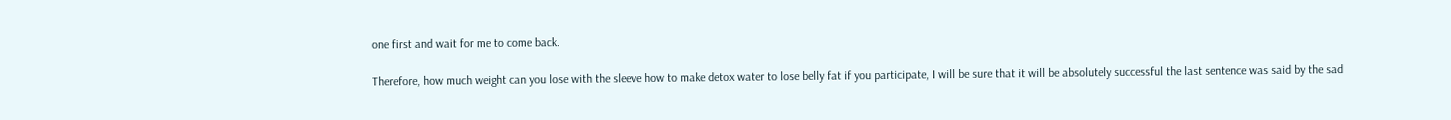one first and wait for me to come back.

Therefore, how much weight can you lose with the sleeve how to make detox water to lose belly fat if you participate, I will be sure that it will be absolutely successful the last sentence was said by the sad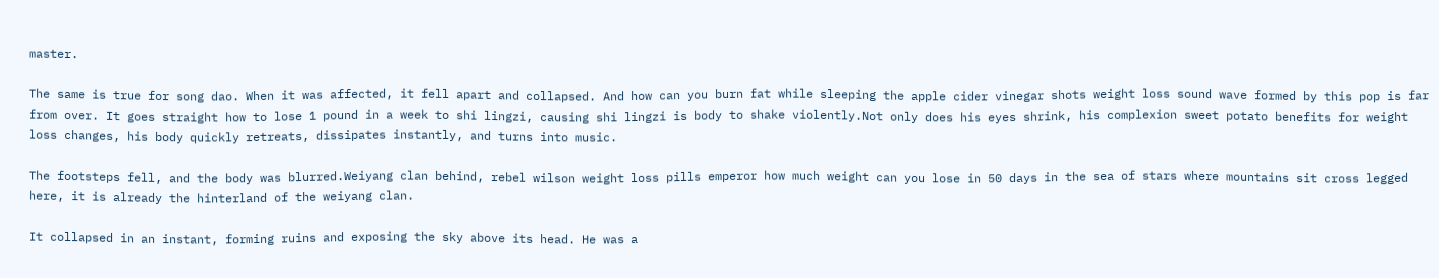master.

The same is true for song dao. When it was affected, it fell apart and collapsed. And how can you burn fat while sleeping the apple cider vinegar shots weight loss sound wave formed by this pop is far from over. It goes straight how to lose 1 pound in a week to shi lingzi, causing shi lingzi is body to shake violently.Not only does his eyes shrink, his complexion sweet potato benefits for weight loss changes, his body quickly retreats, dissipates instantly, and turns into music.

The footsteps fell, and the body was blurred.Weiyang clan behind, rebel wilson weight loss pills emperor how much weight can you lose in 50 days in the sea of stars where mountains sit cross legged here, it is already the hinterland of the weiyang clan.

It collapsed in an instant, forming ruins and exposing the sky above its head. He was a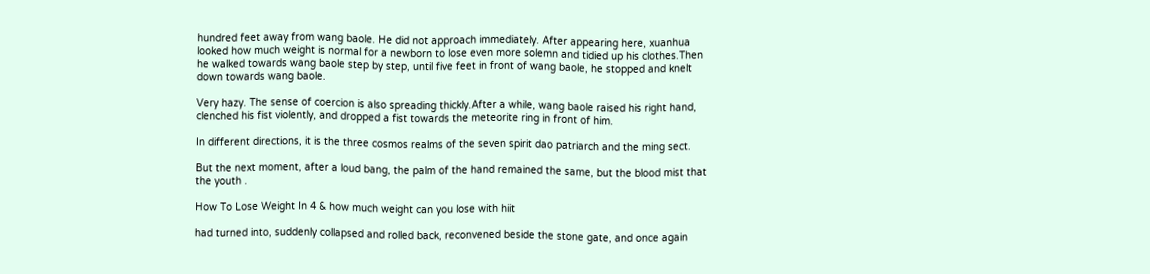hundred feet away from wang baole. He did not approach immediately. After appearing here, xuanhua looked how much weight is normal for a newborn to lose even more solemn and tidied up his clothes.Then he walked towards wang baole step by step, until five feet in front of wang baole, he stopped and knelt down towards wang baole.

Very hazy. The sense of coercion is also spreading thickly.After a while, wang baole raised his right hand, clenched his fist violently, and dropped a fist towards the meteorite ring in front of him.

In different directions, it is the three cosmos realms of the seven spirit dao patriarch and the ming sect.

But the next moment, after a loud bang, the palm of the hand remained the same, but the blood mist that the youth .

How To Lose Weight In 4 & how much weight can you lose with hiit

had turned into, suddenly collapsed and rolled back, reconvened beside the stone gate, and once again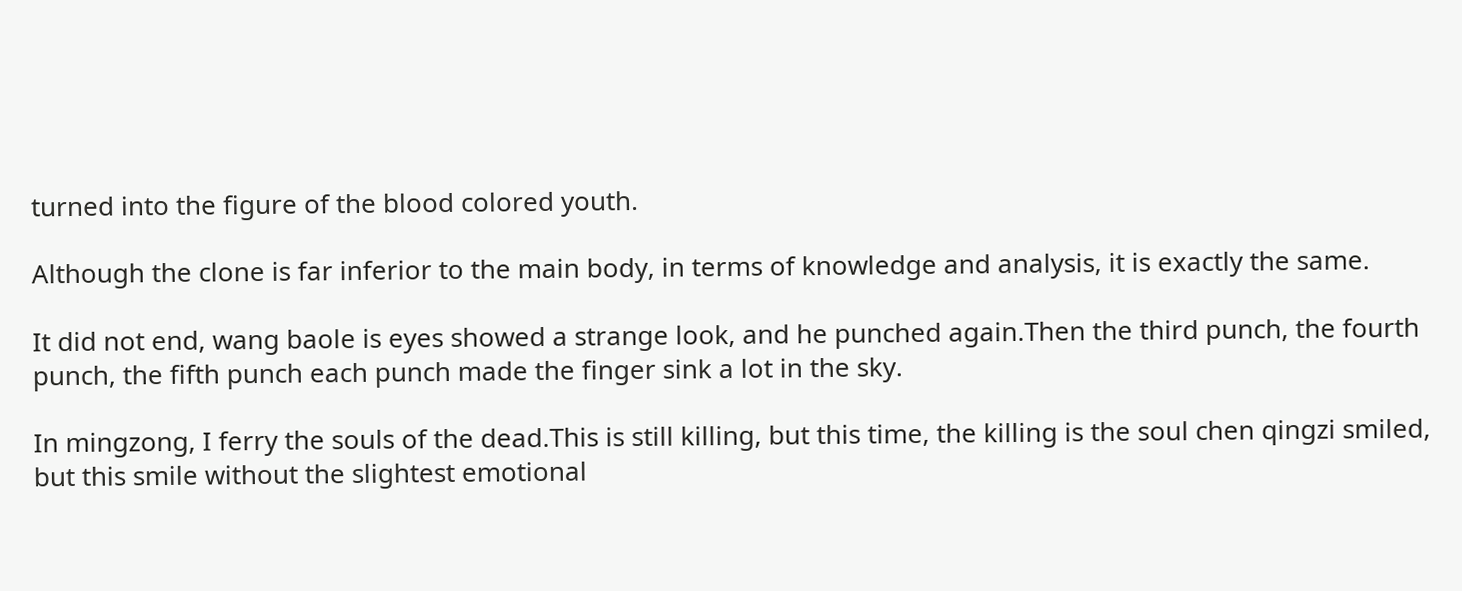turned into the figure of the blood colored youth.

Although the clone is far inferior to the main body, in terms of knowledge and analysis, it is exactly the same.

It did not end, wang baole is eyes showed a strange look, and he punched again.Then the third punch, the fourth punch, the fifth punch each punch made the finger sink a lot in the sky.

In mingzong, I ferry the souls of the dead.This is still killing, but this time, the killing is the soul chen qingzi smiled, but this smile without the slightest emotional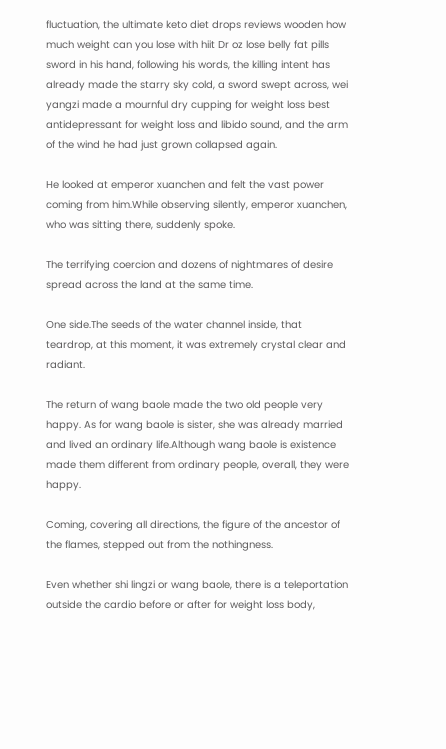fluctuation, the ultimate keto diet drops reviews wooden how much weight can you lose with hiit Dr oz lose belly fat pills sword in his hand, following his words, the killing intent has already made the starry sky cold, a sword swept across, wei yangzi made a mournful dry cupping for weight loss best antidepressant for weight loss and libido sound, and the arm of the wind he had just grown collapsed again.

He looked at emperor xuanchen and felt the vast power coming from him.While observing silently, emperor xuanchen, who was sitting there, suddenly spoke.

The terrifying coercion and dozens of nightmares of desire spread across the land at the same time.

One side.The seeds of the water channel inside, that teardrop, at this moment, it was extremely crystal clear and radiant.

The return of wang baole made the two old people very happy. As for wang baole is sister, she was already married and lived an ordinary life.Although wang baole is existence made them different from ordinary people, overall, they were happy.

Coming, covering all directions, the figure of the ancestor of the flames, stepped out from the nothingness.

Even whether shi lingzi or wang baole, there is a teleportation outside the cardio before or after for weight loss body,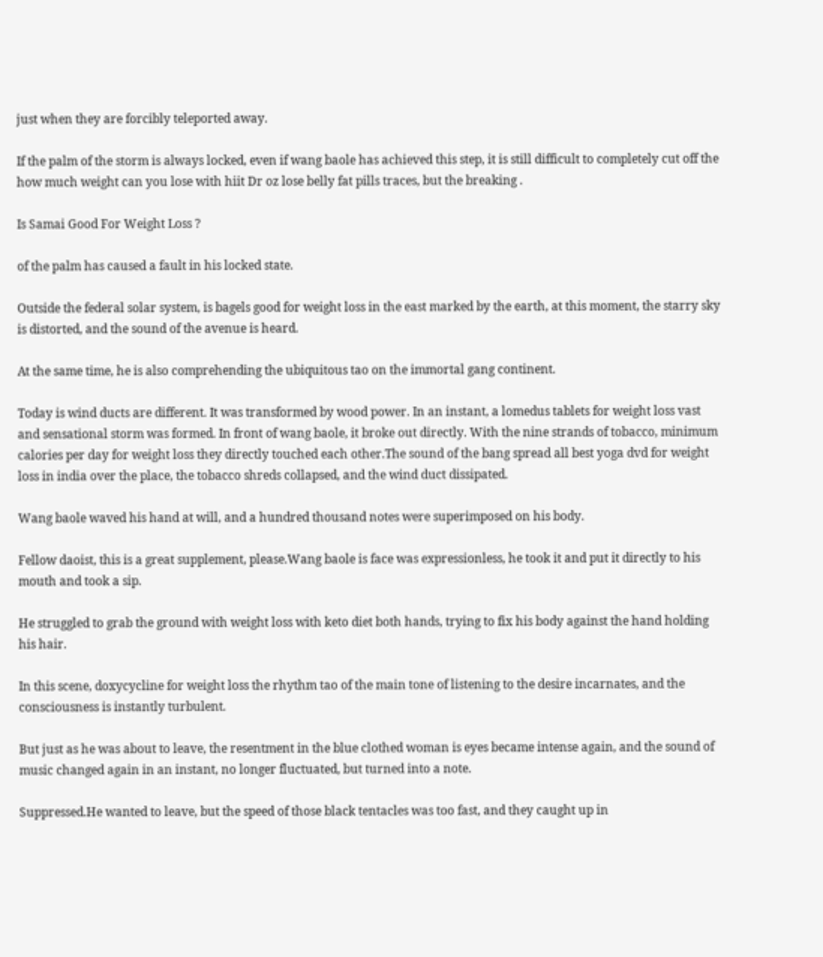just when they are forcibly teleported away.

If the palm of the storm is always locked, even if wang baole has achieved this step, it is still difficult to completely cut off the how much weight can you lose with hiit Dr oz lose belly fat pills traces, but the breaking .

Is Samai Good For Weight Loss ?

of the palm has caused a fault in his locked state.

Outside the federal solar system, is bagels good for weight loss in the east marked by the earth, at this moment, the starry sky is distorted, and the sound of the avenue is heard.

At the same time, he is also comprehending the ubiquitous tao on the immortal gang continent.

Today is wind ducts are different. It was transformed by wood power. In an instant, a lomedus tablets for weight loss vast and sensational storm was formed. In front of wang baole, it broke out directly. With the nine strands of tobacco, minimum calories per day for weight loss they directly touched each other.The sound of the bang spread all best yoga dvd for weight loss in india over the place, the tobacco shreds collapsed, and the wind duct dissipated.

Wang baole waved his hand at will, and a hundred thousand notes were superimposed on his body.

Fellow daoist, this is a great supplement, please.Wang baole is face was expressionless, he took it and put it directly to his mouth and took a sip.

He struggled to grab the ground with weight loss with keto diet both hands, trying to fix his body against the hand holding his hair.

In this scene, doxycycline for weight loss the rhythm tao of the main tone of listening to the desire incarnates, and the consciousness is instantly turbulent.

But just as he was about to leave, the resentment in the blue clothed woman is eyes became intense again, and the sound of music changed again in an instant, no longer fluctuated, but turned into a note.

Suppressed.He wanted to leave, but the speed of those black tentacles was too fast, and they caught up in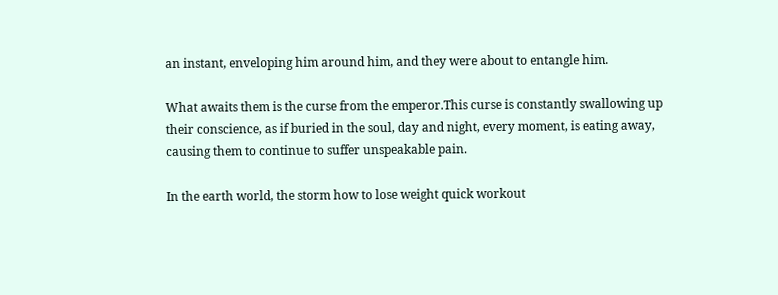an instant, enveloping him around him, and they were about to entangle him.

What awaits them is the curse from the emperor.This curse is constantly swallowing up their conscience, as if buried in the soul, day and night, every moment, is eating away, causing them to continue to suffer unspeakable pain.

In the earth world, the storm how to lose weight quick workout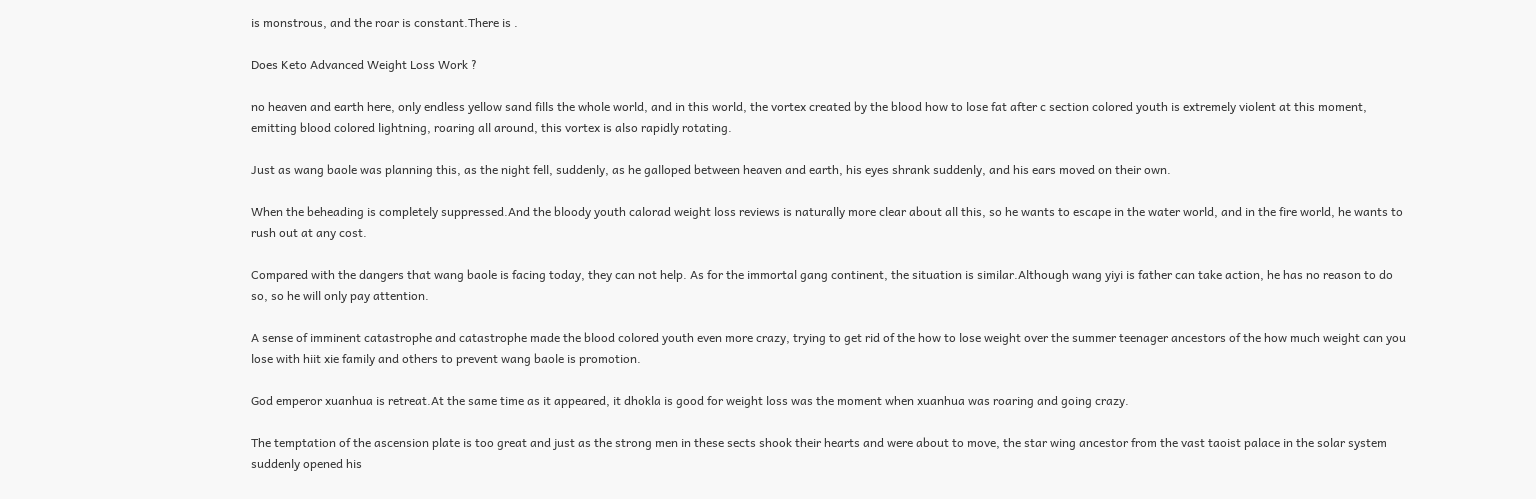is monstrous, and the roar is constant.There is .

Does Keto Advanced Weight Loss Work ?

no heaven and earth here, only endless yellow sand fills the whole world, and in this world, the vortex created by the blood how to lose fat after c section colored youth is extremely violent at this moment, emitting blood colored lightning, roaring all around, this vortex is also rapidly rotating.

Just as wang baole was planning this, as the night fell, suddenly, as he galloped between heaven and earth, his eyes shrank suddenly, and his ears moved on their own.

When the beheading is completely suppressed.And the bloody youth calorad weight loss reviews is naturally more clear about all this, so he wants to escape in the water world, and in the fire world, he wants to rush out at any cost.

Compared with the dangers that wang baole is facing today, they can not help. As for the immortal gang continent, the situation is similar.Although wang yiyi is father can take action, he has no reason to do so, so he will only pay attention.

A sense of imminent catastrophe and catastrophe made the blood colored youth even more crazy, trying to get rid of the how to lose weight over the summer teenager ancestors of the how much weight can you lose with hiit xie family and others to prevent wang baole is promotion.

God emperor xuanhua is retreat.At the same time as it appeared, it dhokla is good for weight loss was the moment when xuanhua was roaring and going crazy.

The temptation of the ascension plate is too great and just as the strong men in these sects shook their hearts and were about to move, the star wing ancestor from the vast taoist palace in the solar system suddenly opened his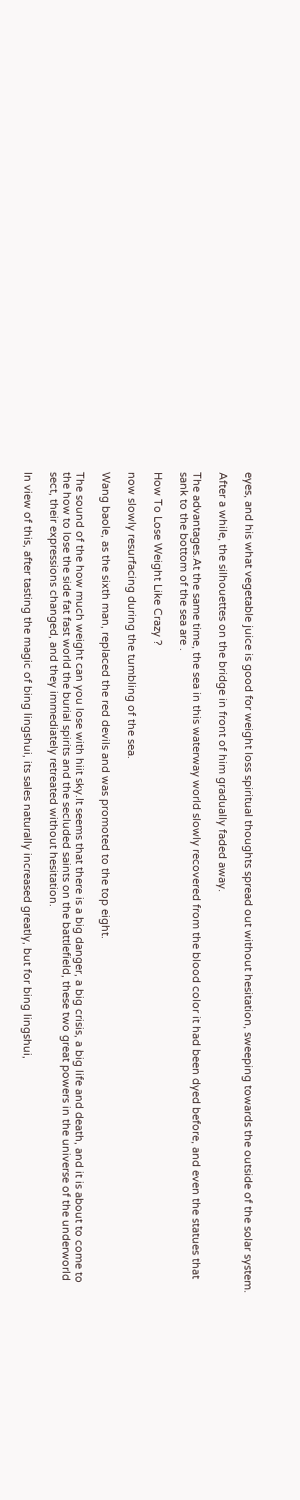eyes, and his what vegetable juice is good for weight loss spiritual thoughts spread out without hesitation, sweeping towards the outside of the solar system.

After a while, the silhouettes on the bridge in front of him gradually faded away.

The advantages.At the same time, the sea in this waterway world slowly recovered from the blood color it had been dyed before, and even the statues that sank to the bottom of the sea are .

How To Lose Weight Like Crazy ?

now slowly resurfacing during the tumbling of the sea.

Wang baole, as the sixth man, replaced the red devils and was promoted to the top eight.

The sound of the how much weight can you lose with hiit sky.It seems that there is a big danger, a big crisis, a big life and death, and it is about to come to the how to lose the side fat fast world the burial spirits and the secluded saints on the battlefield, these two great powers in the universe of the underworld sect, their expressions changed, and they immediately retreated without hesitation.

In view of this, after tasting the magic of bing lingshui, its sales naturally increased greatly, but for bing lingshui,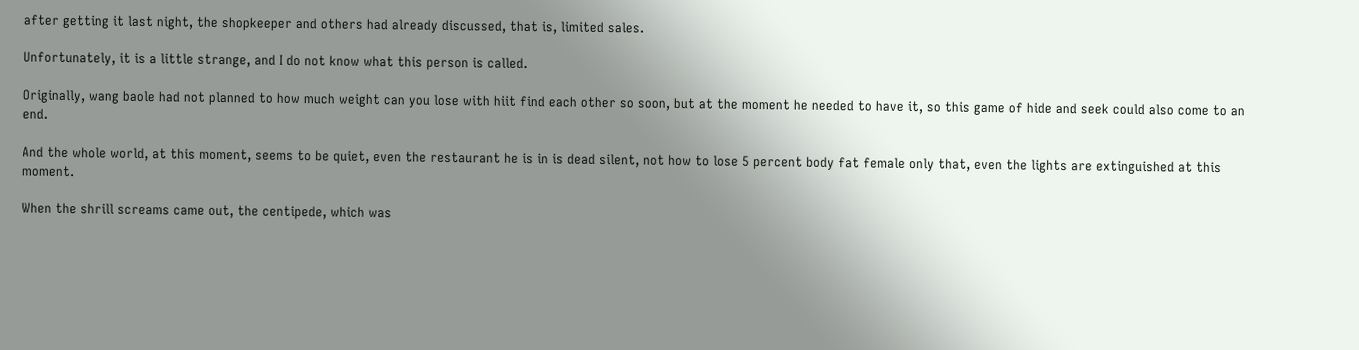after getting it last night, the shopkeeper and others had already discussed, that is, limited sales.

Unfortunately, it is a little strange, and I do not know what this person is called.

Originally, wang baole had not planned to how much weight can you lose with hiit find each other so soon, but at the moment he needed to have it, so this game of hide and seek could also come to an end.

And the whole world, at this moment, seems to be quiet, even the restaurant he is in is dead silent, not how to lose 5 percent body fat female only that, even the lights are extinguished at this moment.

When the shrill screams came out, the centipede, which was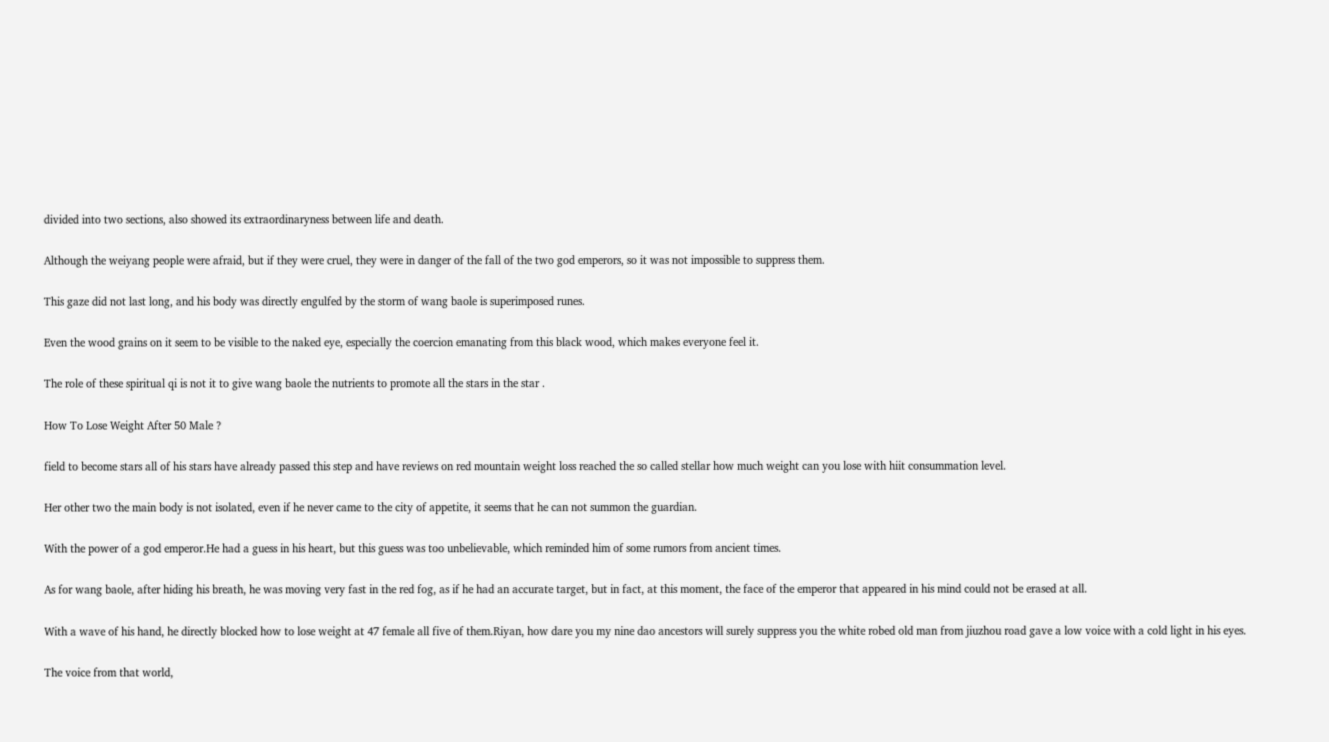divided into two sections, also showed its extraordinaryness between life and death.

Although the weiyang people were afraid, but if they were cruel, they were in danger of the fall of the two god emperors, so it was not impossible to suppress them.

This gaze did not last long, and his body was directly engulfed by the storm of wang baole is superimposed runes.

Even the wood grains on it seem to be visible to the naked eye, especially the coercion emanating from this black wood, which makes everyone feel it.

The role of these spiritual qi is not it to give wang baole the nutrients to promote all the stars in the star .

How To Lose Weight After 50 Male ?

field to become stars all of his stars have already passed this step and have reviews on red mountain weight loss reached the so called stellar how much weight can you lose with hiit consummation level.

Her other two the main body is not isolated, even if he never came to the city of appetite, it seems that he can not summon the guardian.

With the power of a god emperor.He had a guess in his heart, but this guess was too unbelievable, which reminded him of some rumors from ancient times.

As for wang baole, after hiding his breath, he was moving very fast in the red fog, as if he had an accurate target, but in fact, at this moment, the face of the emperor that appeared in his mind could not be erased at all.

With a wave of his hand, he directly blocked how to lose weight at 47 female all five of them.Riyan, how dare you my nine dao ancestors will surely suppress you the white robed old man from jiuzhou road gave a low voice with a cold light in his eyes.

The voice from that world,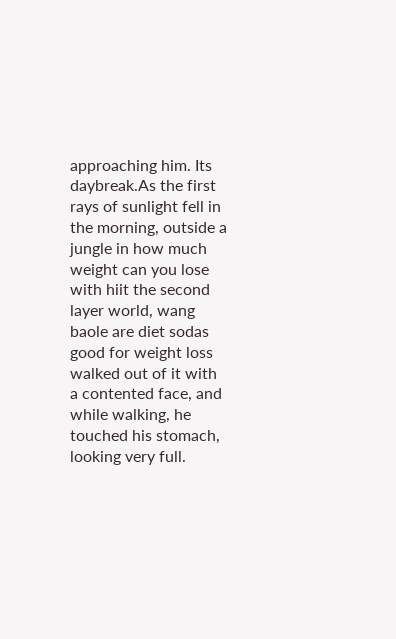approaching him. Its daybreak.As the first rays of sunlight fell in the morning, outside a jungle in how much weight can you lose with hiit the second layer world, wang baole are diet sodas good for weight loss walked out of it with a contented face, and while walking, he touched his stomach, looking very full.